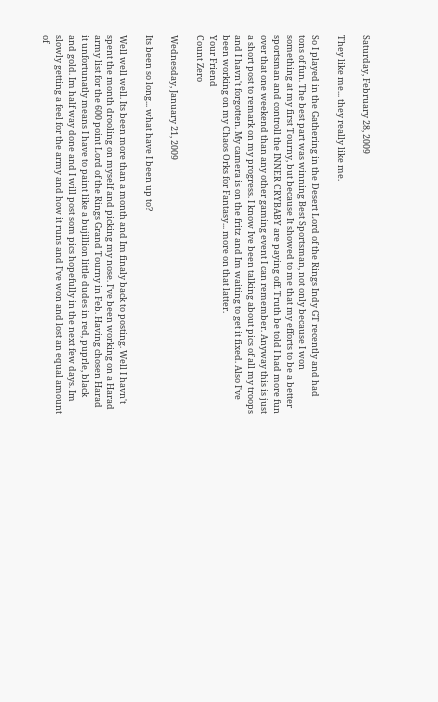Saturday, February 28, 2009

They like me... they really like me.

So I played in the Gathering in the Desert Lord of the Rings Indy GT recently and had tons of fun. The best part was winning Best Sportsman, not only because I won something at my first Tourny, but because It showed to me that my efforts to be a better sportsman and controll the INNER CRYBABY are paying off. Truth be told I had more fun over that one weekend than any other gaming event I can remember. Anyway this is just a short post to remark on my progress. I know Ive been talking about pics of all my troops and I havn't forgotten. My camera is on the fritz and Im waiting to get it fixed. Also I've been working on my Chaos Orks for Fantasy... more on that latter.
Your Friend
Count Zero

Wednesday, January 21, 2009

Its been so long... what have I been up to?

Well well well. Its been more than a month and Im finaly back to posting. Well I havn't spent the month drooling on myself and picking my nose. I've been working on a Harad army list for the 600 point Lord of the Rings Grand Tourny in Feb. Having chosen Harad it unfortunatly means I have to paint like a bujillion little dudes in red, puprle, black and gold. Im half way done and I will post som pics hopefully in the next few days. Im slowly getting a feel for the army and how it runs and I've won and lost an equal amount of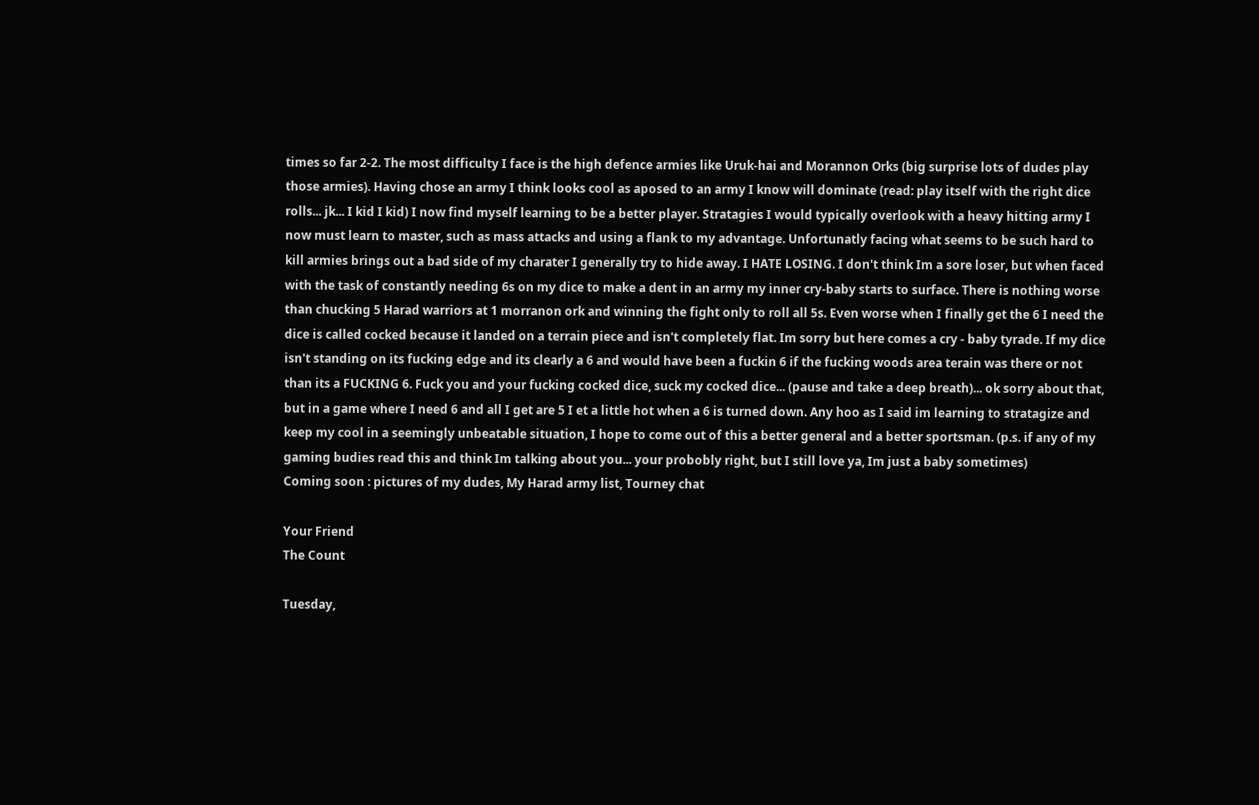times so far 2-2. The most difficulty I face is the high defence armies like Uruk-hai and Morannon Orks (big surprise lots of dudes play those armies). Having chose an army I think looks cool as aposed to an army I know will dominate (read: play itself with the right dice rolls... jk... I kid I kid) I now find myself learning to be a better player. Stratagies I would typically overlook with a heavy hitting army I now must learn to master, such as mass attacks and using a flank to my advantage. Unfortunatly facing what seems to be such hard to kill armies brings out a bad side of my charater I generally try to hide away. I HATE LOSING. I don't think Im a sore loser, but when faced with the task of constantly needing 6s on my dice to make a dent in an army my inner cry-baby starts to surface. There is nothing worse than chucking 5 Harad warriors at 1 morranon ork and winning the fight only to roll all 5s. Even worse when I finally get the 6 I need the dice is called cocked because it landed on a terrain piece and isn't completely flat. Im sorry but here comes a cry - baby tyrade. If my dice isn't standing on its fucking edge and its clearly a 6 and would have been a fuckin 6 if the fucking woods area terain was there or not than its a FUCKING 6. Fuck you and your fucking cocked dice, suck my cocked dice... (pause and take a deep breath)... ok sorry about that, but in a game where I need 6 and all I get are 5 I et a little hot when a 6 is turned down. Any hoo as I said im learning to stratagize and keep my cool in a seemingly unbeatable situation, I hope to come out of this a better general and a better sportsman. (p.s. if any of my gaming budies read this and think Im talking about you... your probobly right, but I still love ya, Im just a baby sometimes)
Coming soon : pictures of my dudes, My Harad army list, Tourney chat

Your Friend
The Count

Tuesday,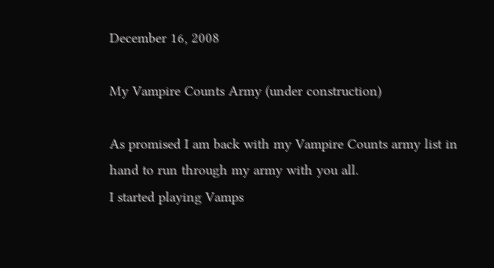December 16, 2008

My Vampire Counts Army (under construction)

As promised I am back with my Vampire Counts army list in hand to run through my army with you all.
I started playing Vamps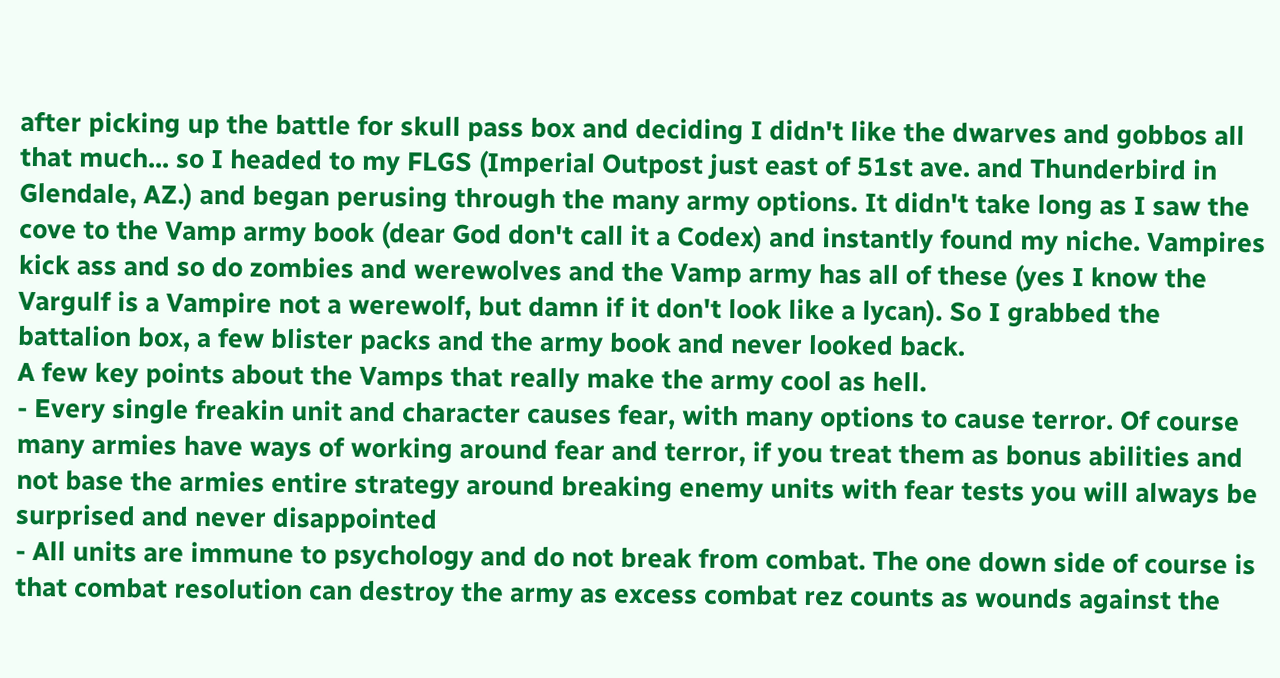after picking up the battle for skull pass box and deciding I didn't like the dwarves and gobbos all that much... so I headed to my FLGS (Imperial Outpost just east of 51st ave. and Thunderbird in Glendale, AZ.) and began perusing through the many army options. It didn't take long as I saw the cove to the Vamp army book (dear God don't call it a Codex) and instantly found my niche. Vampires kick ass and so do zombies and werewolves and the Vamp army has all of these (yes I know the Vargulf is a Vampire not a werewolf, but damn if it don't look like a lycan). So I grabbed the battalion box, a few blister packs and the army book and never looked back.
A few key points about the Vamps that really make the army cool as hell.
- Every single freakin unit and character causes fear, with many options to cause terror. Of course many armies have ways of working around fear and terror, if you treat them as bonus abilities and not base the armies entire strategy around breaking enemy units with fear tests you will always be surprised and never disappointed
- All units are immune to psychology and do not break from combat. The one down side of course is that combat resolution can destroy the army as excess combat rez counts as wounds against the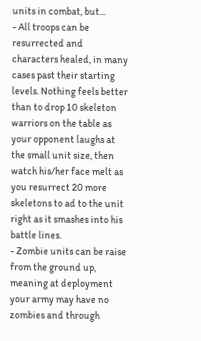units in combat, but...
- All troops can be resurrected and characters healed, in many cases past their starting levels. Nothing feels better than to drop 10 skeleton warriors on the table as your opponent laughs at the small unit size, then watch his/her face melt as you resurrect 20 more skeletons to ad to the unit right as it smashes into his battle lines.
- Zombie units can be raise from the ground up, meaning at deployment your army may have no zombies and through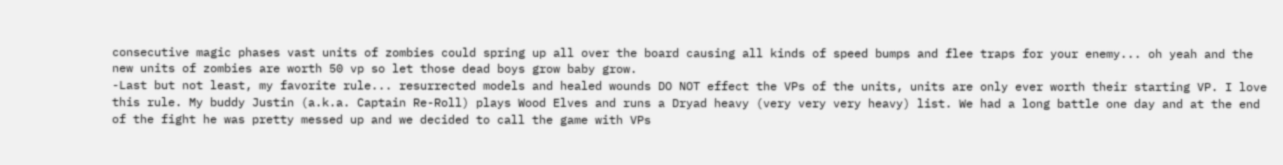consecutive magic phases vast units of zombies could spring up all over the board causing all kinds of speed bumps and flee traps for your enemy... oh yeah and the new units of zombies are worth 50 vp so let those dead boys grow baby grow.
-Last but not least, my favorite rule... resurrected models and healed wounds DO NOT effect the VPs of the units, units are only ever worth their starting VP. I love this rule. My buddy Justin (a.k.a. Captain Re-Roll) plays Wood Elves and runs a Dryad heavy (very very very heavy) list. We had a long battle one day and at the end of the fight he was pretty messed up and we decided to call the game with VPs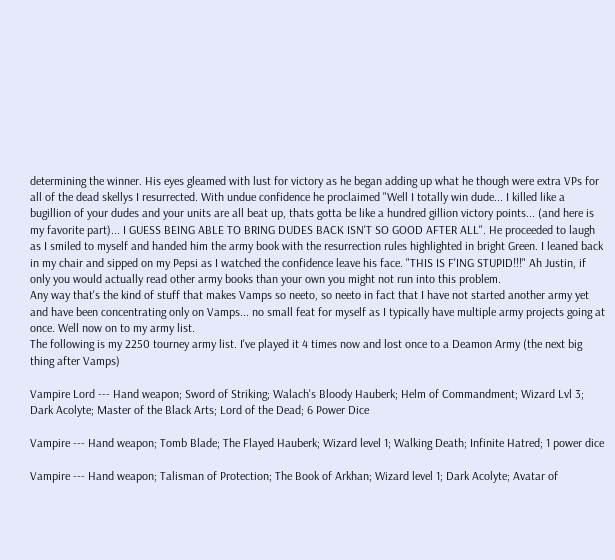determining the winner. His eyes gleamed with lust for victory as he began adding up what he though were extra VPs for all of the dead skellys I resurrected. With undue confidence he proclaimed "Well I totally win dude... I killed like a bugillion of your dudes and your units are all beat up, thats gotta be like a hundred gillion victory points... (and here is my favorite part)... I GUESS BEING ABLE TO BRING DUDES BACK ISN'T SO GOOD AFTER ALL". He proceeded to laugh as I smiled to myself and handed him the army book with the resurrection rules highlighted in bright Green. I leaned back in my chair and sipped on my Pepsi as I watched the confidence leave his face. "THIS IS F'ING STUPID!!!" Ah Justin, if only you would actually read other army books than your own you might not run into this problem.
Any way that's the kind of stuff that makes Vamps so neeto, so neeto in fact that I have not started another army yet and have been concentrating only on Vamps... no small feat for myself as I typically have multiple army projects going at once. Well now on to my army list.
The following is my 2250 tourney army list. I've played it 4 times now and lost once to a Deamon Army (the next big thing after Vamps)

Vampire Lord --- Hand weapon; Sword of Striking; Walach's Bloody Hauberk; Helm of Commandment; Wizard Lvl 3; Dark Acolyte; Master of the Black Arts; Lord of the Dead; 6 Power Dice

Vampire --- Hand weapon; Tomb Blade; The Flayed Hauberk; Wizard level 1; Walking Death; Infinite Hatred; 1 power dice

Vampire --- Hand weapon; Talisman of Protection; The Book of Arkhan; Wizard level 1; Dark Acolyte; Avatar of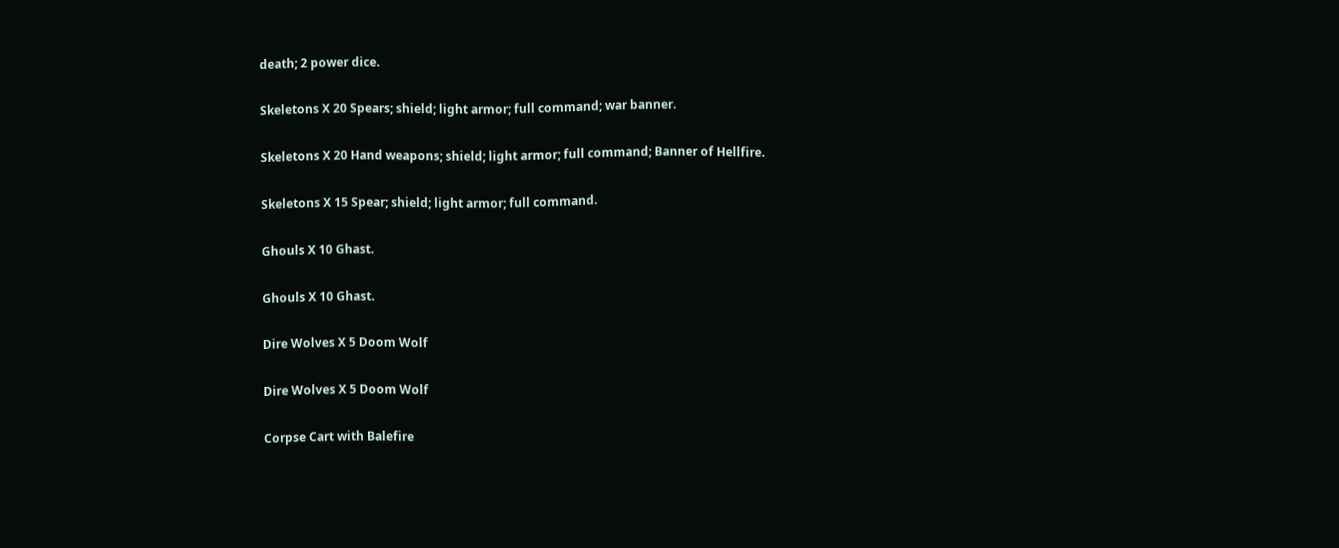death; 2 power dice.

Skeletons X 20 Spears; shield; light armor; full command; war banner.

Skeletons X 20 Hand weapons; shield; light armor; full command; Banner of Hellfire.

Skeletons X 15 Spear; shield; light armor; full command.

Ghouls X 10 Ghast.

Ghouls X 10 Ghast.

Dire Wolves X 5 Doom Wolf

Dire Wolves X 5 Doom Wolf

Corpse Cart with Balefire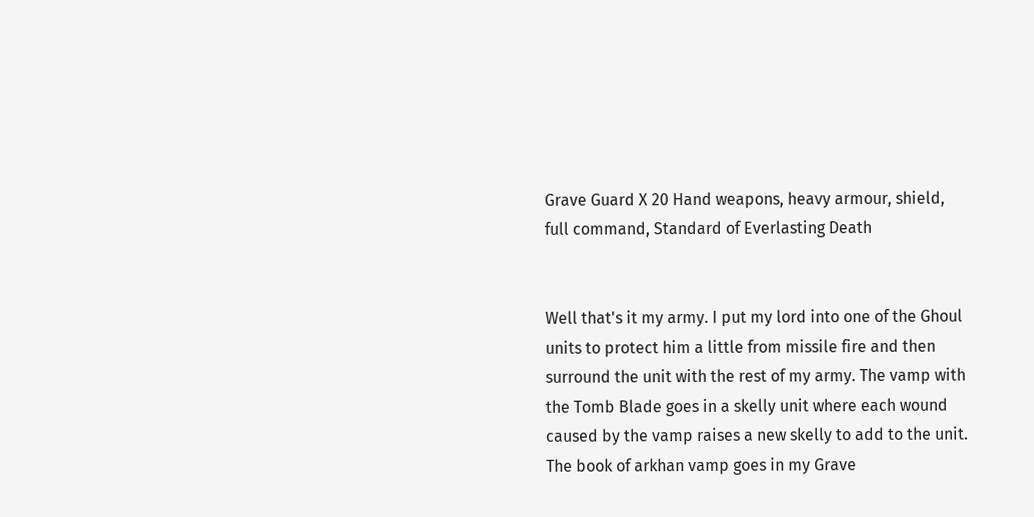Grave Guard X 20 Hand weapons, heavy armour, shield, full command, Standard of Everlasting Death


Well that's it my army. I put my lord into one of the Ghoul units to protect him a little from missile fire and then surround the unit with the rest of my army. The vamp with the Tomb Blade goes in a skelly unit where each wound caused by the vamp raises a new skelly to add to the unit. The book of arkhan vamp goes in my Grave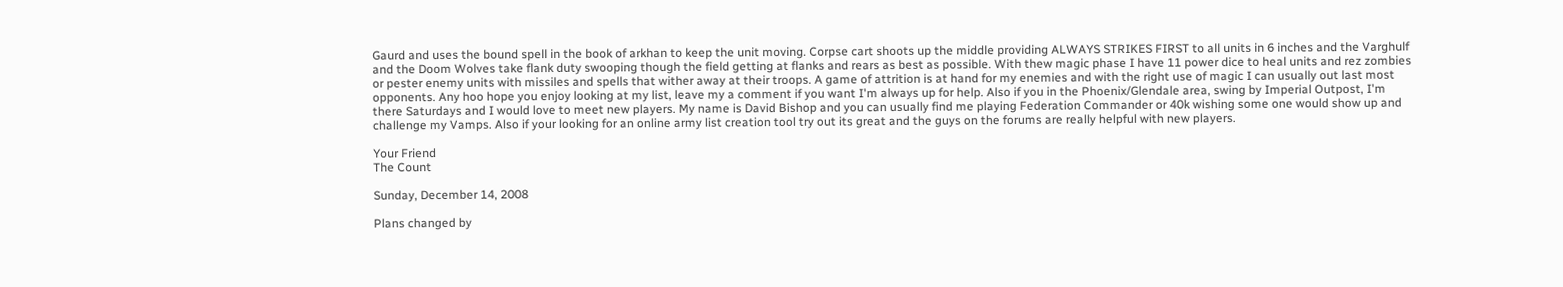Gaurd and uses the bound spell in the book of arkhan to keep the unit moving. Corpse cart shoots up the middle providing ALWAYS STRIKES FIRST to all units in 6 inches and the Varghulf and the Doom Wolves take flank duty swooping though the field getting at flanks and rears as best as possible. With thew magic phase I have 11 power dice to heal units and rez zombies or pester enemy units with missiles and spells that wither away at their troops. A game of attrition is at hand for my enemies and with the right use of magic I can usually out last most opponents. Any hoo hope you enjoy looking at my list, leave my a comment if you want I'm always up for help. Also if you in the Phoenix/Glendale area, swing by Imperial Outpost, I'm there Saturdays and I would love to meet new players. My name is David Bishop and you can usually find me playing Federation Commander or 40k wishing some one would show up and challenge my Vamps. Also if your looking for an online army list creation tool try out its great and the guys on the forums are really helpful with new players.

Your Friend
The Count

Sunday, December 14, 2008

Plans changed by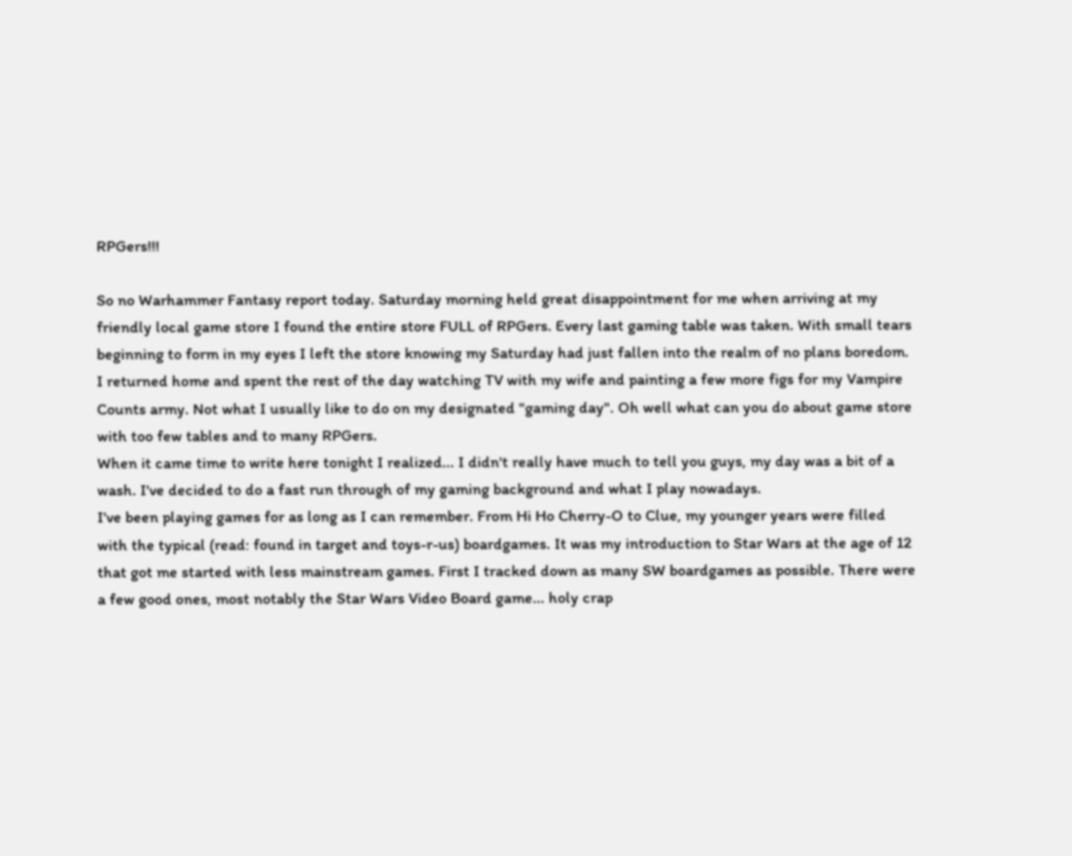RPGers!!!

So no Warhammer Fantasy report today. Saturday morning held great disappointment for me when arriving at my friendly local game store I found the entire store FULL of RPGers. Every last gaming table was taken. With small tears beginning to form in my eyes I left the store knowing my Saturday had just fallen into the realm of no plans boredom.
I returned home and spent the rest of the day watching TV with my wife and painting a few more figs for my Vampire Counts army. Not what I usually like to do on my designated "gaming day". Oh well what can you do about game store with too few tables and to many RPGers.
When it came time to write here tonight I realized... I didn't really have much to tell you guys, my day was a bit of a wash. I've decided to do a fast run through of my gaming background and what I play nowadays.
I've been playing games for as long as I can remember. From Hi Ho Cherry-O to Clue, my younger years were filled with the typical (read: found in target and toys-r-us) boardgames. It was my introduction to Star Wars at the age of 12 that got me started with less mainstream games. First I tracked down as many SW boardgames as possible. There were a few good ones, most notably the Star Wars Video Board game... holy crap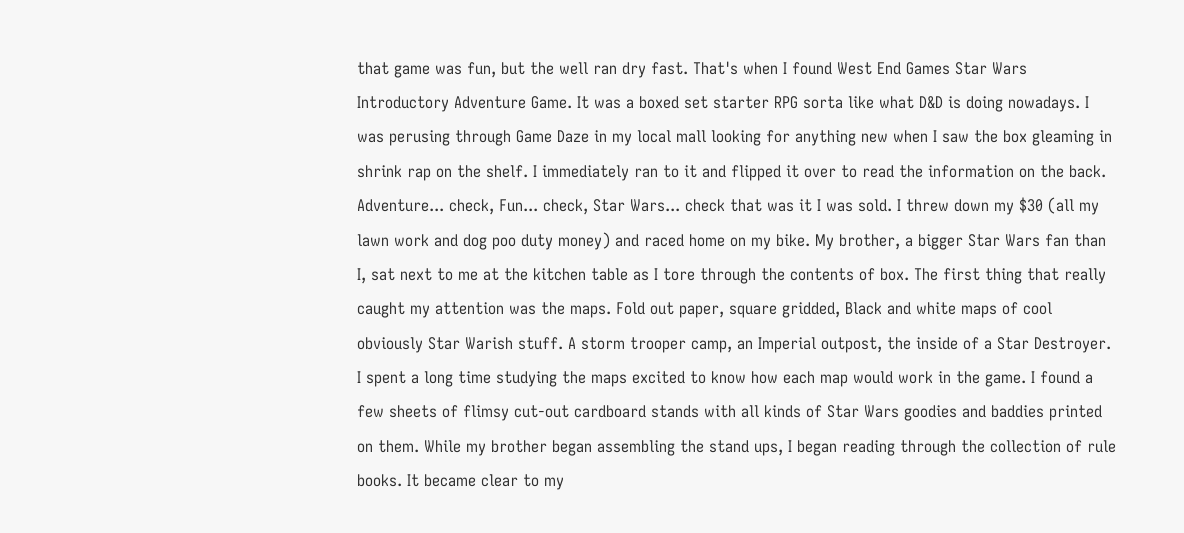that game was fun, but the well ran dry fast. That's when I found West End Games Star Wars Introductory Adventure Game. It was a boxed set starter RPG sorta like what D&D is doing nowadays. I was perusing through Game Daze in my local mall looking for anything new when I saw the box gleaming in shrink rap on the shelf. I immediately ran to it and flipped it over to read the information on the back. Adventure... check, Fun... check, Star Wars... check that was it I was sold. I threw down my $30 (all my lawn work and dog poo duty money) and raced home on my bike. My brother, a bigger Star Wars fan than I, sat next to me at the kitchen table as I tore through the contents of box. The first thing that really caught my attention was the maps. Fold out paper, square gridded, Black and white maps of cool obviously Star Warish stuff. A storm trooper camp, an Imperial outpost, the inside of a Star Destroyer. I spent a long time studying the maps excited to know how each map would work in the game. I found a few sheets of flimsy cut-out cardboard stands with all kinds of Star Wars goodies and baddies printed on them. While my brother began assembling the stand ups, I began reading through the collection of rule books. It became clear to my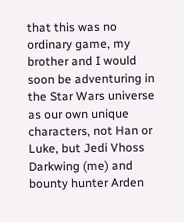that this was no ordinary game, my brother and I would soon be adventuring in the Star Wars universe as our own unique characters, not Han or Luke, but Jedi Vhoss Darkwing (me) and bounty hunter Arden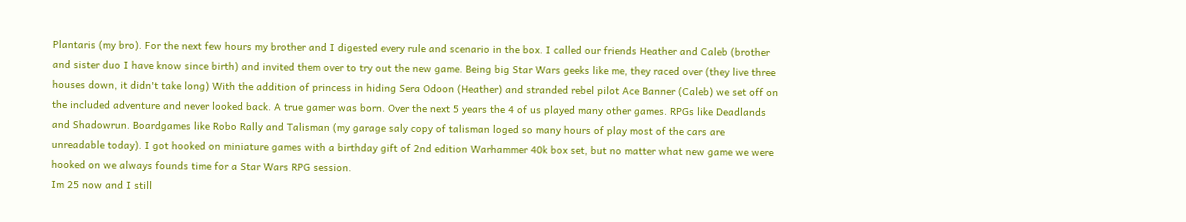Plantaris (my bro). For the next few hours my brother and I digested every rule and scenario in the box. I called our friends Heather and Caleb (brother and sister duo I have know since birth) and invited them over to try out the new game. Being big Star Wars geeks like me, they raced over (they live three houses down, it didn't take long) With the addition of princess in hiding Sera Odoon (Heather) and stranded rebel pilot Ace Banner (Caleb) we set off on the included adventure and never looked back. A true gamer was born. Over the next 5 years the 4 of us played many other games. RPGs like Deadlands and Shadowrun. Boardgames like Robo Rally and Talisman (my garage saly copy of talisman loged so many hours of play most of the cars are unreadable today). I got hooked on miniature games with a birthday gift of 2nd edition Warhammer 40k box set, but no matter what new game we were hooked on we always founds time for a Star Wars RPG session.
Im 25 now and I still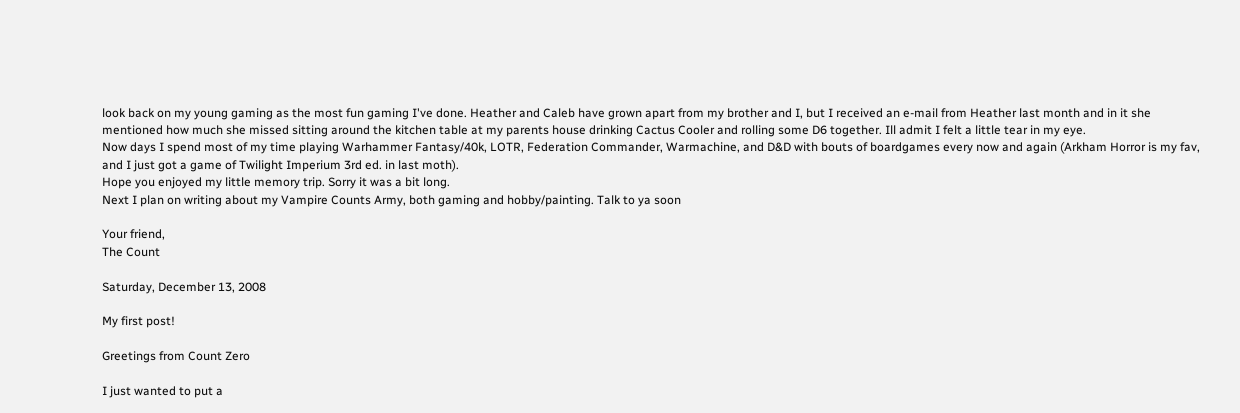look back on my young gaming as the most fun gaming I've done. Heather and Caleb have grown apart from my brother and I, but I received an e-mail from Heather last month and in it she mentioned how much she missed sitting around the kitchen table at my parents house drinking Cactus Cooler and rolling some D6 together. Ill admit I felt a little tear in my eye.
Now days I spend most of my time playing Warhammer Fantasy/40k, LOTR, Federation Commander, Warmachine, and D&D with bouts of boardgames every now and again (Arkham Horror is my fav, and I just got a game of Twilight Imperium 3rd ed. in last moth).
Hope you enjoyed my little memory trip. Sorry it was a bit long.
Next I plan on writing about my Vampire Counts Army, both gaming and hobby/painting. Talk to ya soon

Your friend,
The Count

Saturday, December 13, 2008

My first post!

Greetings from Count Zero

I just wanted to put a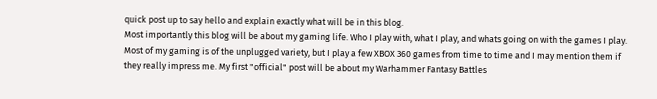quick post up to say hello and explain exactly what will be in this blog.
Most importantly this blog will be about my gaming life. Who I play with, what I play, and whats going on with the games I play. Most of my gaming is of the unplugged variety, but I play a few XBOX 360 games from time to time and I may mention them if they really impress me. My first "official" post will be about my Warhammer Fantasy Battles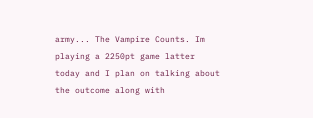army... The Vampire Counts. Im playing a 2250pt game latter today and I plan on talking about the outcome along with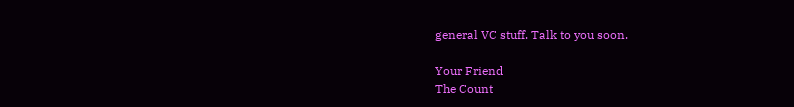general VC stuff. Talk to you soon.

Your Friend
The Count